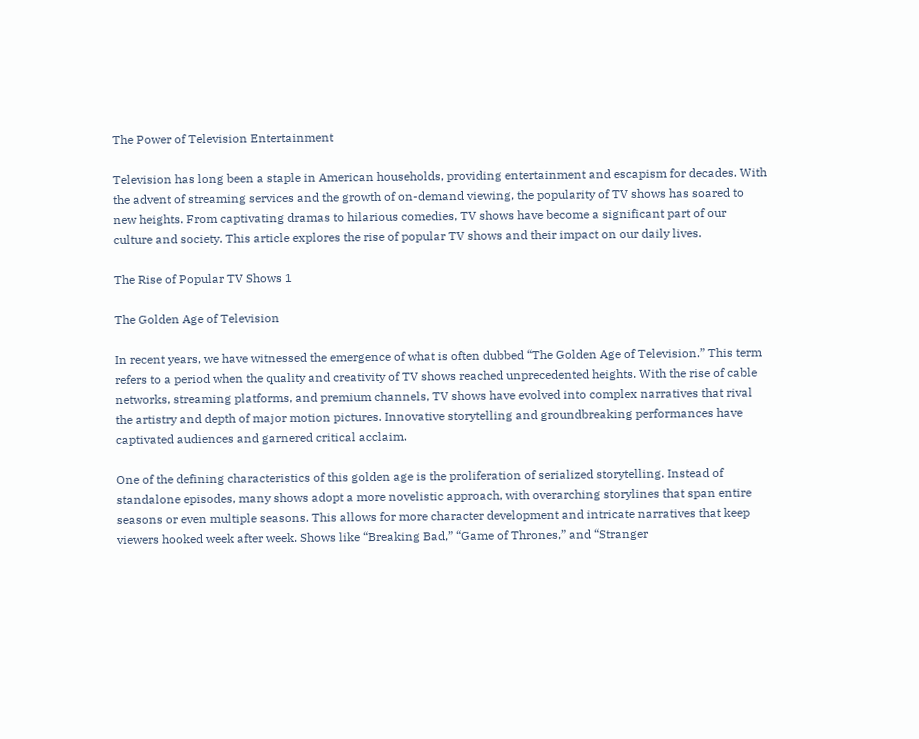The Power of Television Entertainment

Television has long been a staple in American households, providing entertainment and escapism for decades. With the advent of streaming services and the growth of on-demand viewing, the popularity of TV shows has soared to new heights. From captivating dramas to hilarious comedies, TV shows have become a significant part of our culture and society. This article explores the rise of popular TV shows and their impact on our daily lives.

The Rise of Popular TV Shows 1

The Golden Age of Television

In recent years, we have witnessed the emergence of what is often dubbed “The Golden Age of Television.” This term refers to a period when the quality and creativity of TV shows reached unprecedented heights. With the rise of cable networks, streaming platforms, and premium channels, TV shows have evolved into complex narratives that rival the artistry and depth of major motion pictures. Innovative storytelling and groundbreaking performances have captivated audiences and garnered critical acclaim.

One of the defining characteristics of this golden age is the proliferation of serialized storytelling. Instead of standalone episodes, many shows adopt a more novelistic approach, with overarching storylines that span entire seasons or even multiple seasons. This allows for more character development and intricate narratives that keep viewers hooked week after week. Shows like “Breaking Bad,” “Game of Thrones,” and “Stranger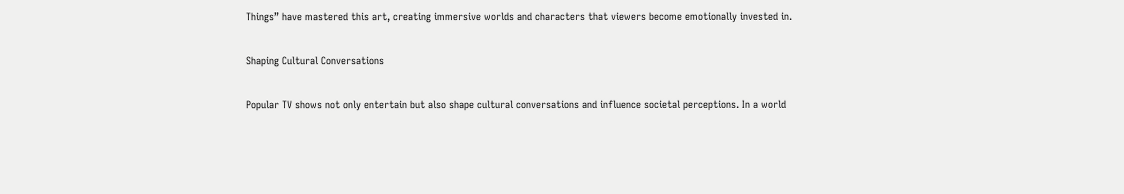Things” have mastered this art, creating immersive worlds and characters that viewers become emotionally invested in.

Shaping Cultural Conversations

Popular TV shows not only entertain but also shape cultural conversations and influence societal perceptions. In a world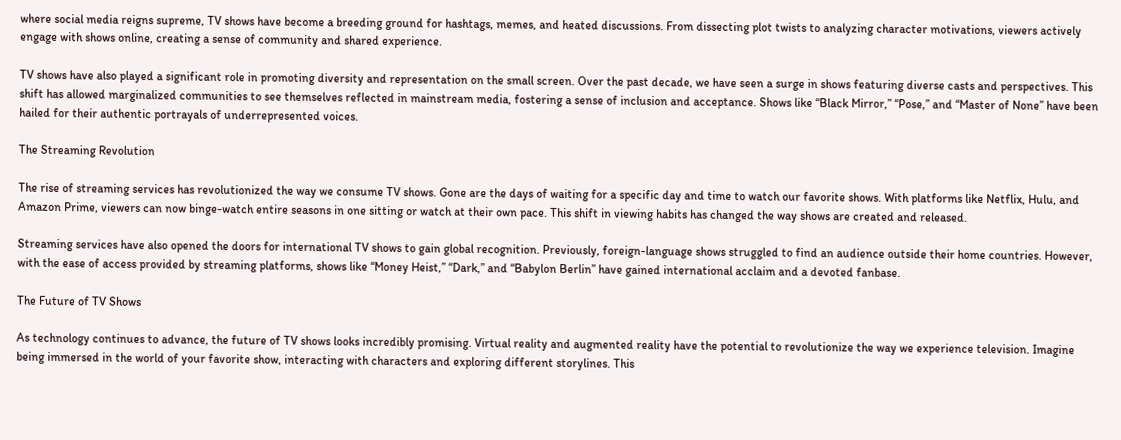where social media reigns supreme, TV shows have become a breeding ground for hashtags, memes, and heated discussions. From dissecting plot twists to analyzing character motivations, viewers actively engage with shows online, creating a sense of community and shared experience.

TV shows have also played a significant role in promoting diversity and representation on the small screen. Over the past decade, we have seen a surge in shows featuring diverse casts and perspectives. This shift has allowed marginalized communities to see themselves reflected in mainstream media, fostering a sense of inclusion and acceptance. Shows like “Black Mirror,” “Pose,” and “Master of None” have been hailed for their authentic portrayals of underrepresented voices.

The Streaming Revolution

The rise of streaming services has revolutionized the way we consume TV shows. Gone are the days of waiting for a specific day and time to watch our favorite shows. With platforms like Netflix, Hulu, and Amazon Prime, viewers can now binge-watch entire seasons in one sitting or watch at their own pace. This shift in viewing habits has changed the way shows are created and released.

Streaming services have also opened the doors for international TV shows to gain global recognition. Previously, foreign-language shows struggled to find an audience outside their home countries. However, with the ease of access provided by streaming platforms, shows like “Money Heist,” “Dark,” and “Babylon Berlin” have gained international acclaim and a devoted fanbase.

The Future of TV Shows

As technology continues to advance, the future of TV shows looks incredibly promising. Virtual reality and augmented reality have the potential to revolutionize the way we experience television. Imagine being immersed in the world of your favorite show, interacting with characters and exploring different storylines. This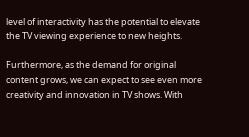level of interactivity has the potential to elevate the TV viewing experience to new heights.

Furthermore, as the demand for original content grows, we can expect to see even more creativity and innovation in TV shows. With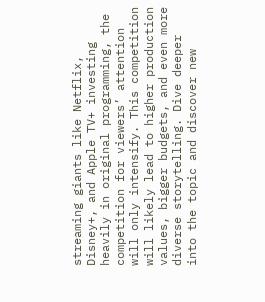streaming giants like Netflix, Disney+, and Apple TV+ investing heavily in original programming, the competition for viewers’ attention will only intensify. This competition will likely lead to higher production values, bigger budgets, and even more diverse storytelling. Dive deeper into the topic and discover new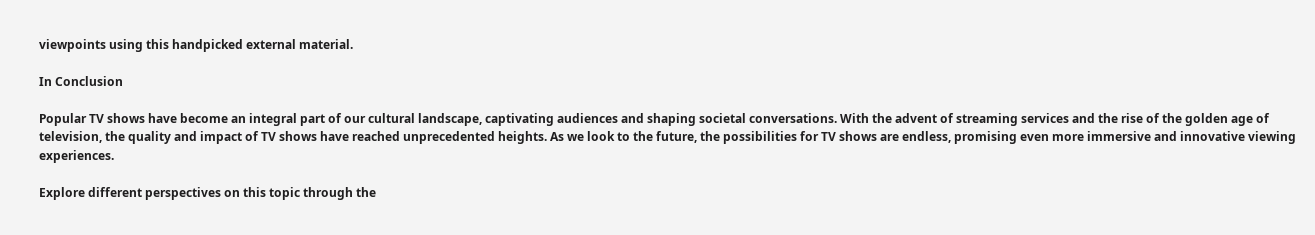viewpoints using this handpicked external material.

In Conclusion

Popular TV shows have become an integral part of our cultural landscape, captivating audiences and shaping societal conversations. With the advent of streaming services and the rise of the golden age of television, the quality and impact of TV shows have reached unprecedented heights. As we look to the future, the possibilities for TV shows are endless, promising even more immersive and innovative viewing experiences.

Explore different perspectives on this topic through the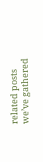related posts we’ve gathered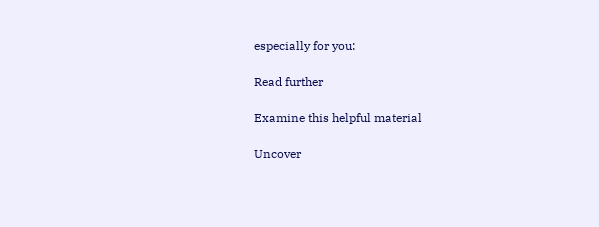especially for you:

Read further

Examine this helpful material

Uncover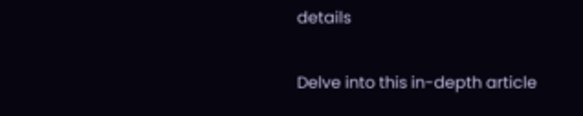details

Delve into this in-depth article